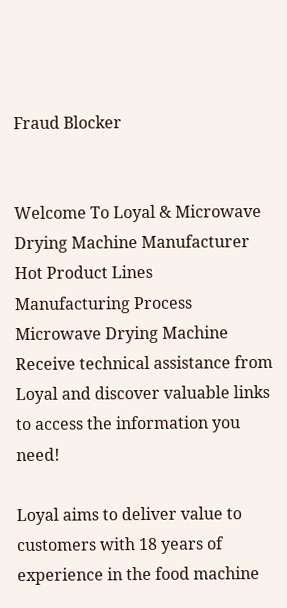Fraud Blocker


Welcome To Loyal & Microwave Drying Machine Manufacturer
Hot Product Lines
Manufacturing Process
Microwave Drying Machine
Receive technical assistance from Loyal and discover valuable links to access the information you need!

Loyal aims to deliver value to customers with 18 years of experience in the food machine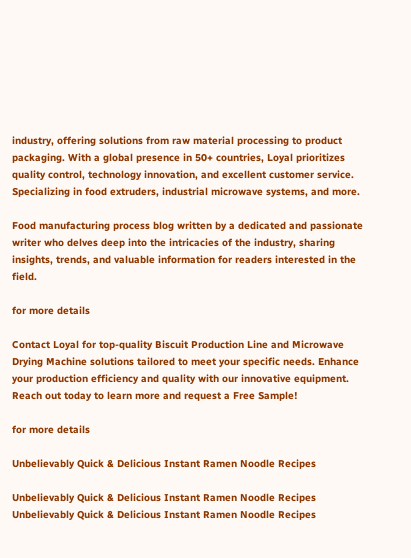industry, offering solutions from raw material processing to product packaging. With a global presence in 50+ countries, Loyal prioritizes quality control, technology innovation, and excellent customer service. Specializing in food extruders, industrial microwave systems, and more.

Food manufacturing process blog written by a dedicated and passionate writer who delves deep into the intricacies of the industry, sharing insights, trends, and valuable information for readers interested in the field.

for more details

Contact Loyal for top-quality Biscuit Production Line and Microwave Drying Machine solutions tailored to meet your specific needs. Enhance your production efficiency and quality with our innovative equipment. Reach out today to learn more and request a Free Sample!

for more details

Unbelievably Quick & Delicious Instant Ramen Noodle Recipes

Unbelievably Quick & Delicious Instant Ramen Noodle Recipes
Unbelievably Quick & Delicious Instant Ramen Noodle Recipes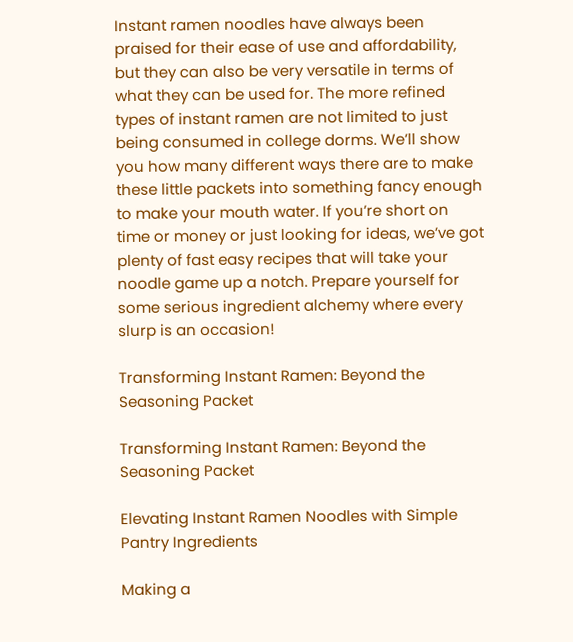Instant ramen noodles have always been praised for their ease of use and affordability, but they can also be very versatile in terms of what they can be used for. The more refined types of instant ramen are not limited to just being consumed in college dorms. We’ll show you how many different ways there are to make these little packets into something fancy enough to make your mouth water. If you’re short on time or money or just looking for ideas, we’ve got plenty of fast easy recipes that will take your noodle game up a notch. Prepare yourself for some serious ingredient alchemy where every slurp is an occasion!

Transforming Instant Ramen: Beyond the Seasoning Packet

Transforming Instant Ramen: Beyond the Seasoning Packet

Elevating Instant Ramen Noodles with Simple Pantry Ingredients

Making a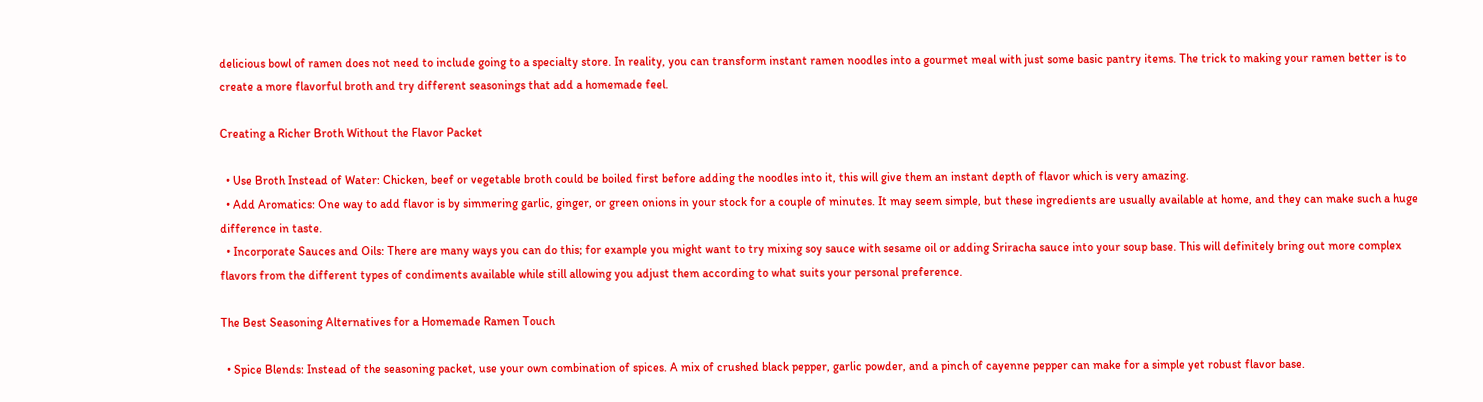delicious bowl of ramen does not need to include going to a specialty store. In reality, you can transform instant ramen noodles into a gourmet meal with just some basic pantry items. The trick to making your ramen better is to create a more flavorful broth and try different seasonings that add a homemade feel.

Creating a Richer Broth Without the Flavor Packet

  • Use Broth Instead of Water: Chicken, beef or vegetable broth could be boiled first before adding the noodles into it, this will give them an instant depth of flavor which is very amazing.
  • Add Aromatics: One way to add flavor is by simmering garlic, ginger, or green onions in your stock for a couple of minutes. It may seem simple, but these ingredients are usually available at home, and they can make such a huge difference in taste.
  • Incorporate Sauces and Oils: There are many ways you can do this; for example you might want to try mixing soy sauce with sesame oil or adding Sriracha sauce into your soup base. This will definitely bring out more complex flavors from the different types of condiments available while still allowing you adjust them according to what suits your personal preference.

The Best Seasoning Alternatives for a Homemade Ramen Touch

  • Spice Blends: Instead of the seasoning packet, use your own combination of spices. A mix of crushed black pepper, garlic powder, and a pinch of cayenne pepper can make for a simple yet robust flavor base.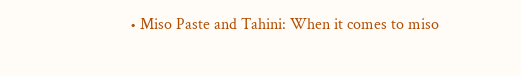• Miso Paste and Tahini: When it comes to miso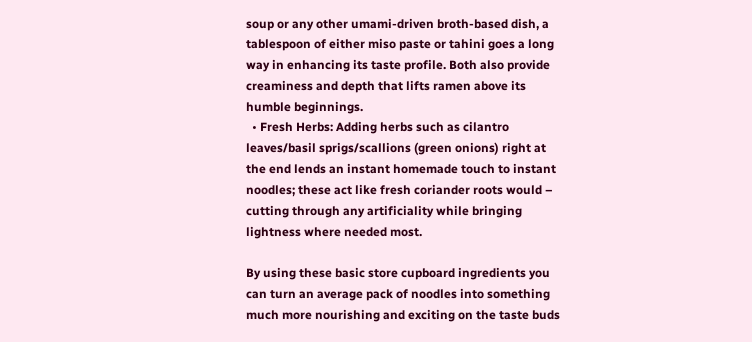soup or any other umami-driven broth-based dish, a tablespoon of either miso paste or tahini goes a long way in enhancing its taste profile. Both also provide creaminess and depth that lifts ramen above its humble beginnings.
  • Fresh Herbs: Adding herbs such as cilantro leaves/basil sprigs/scallions (green onions) right at the end lends an instant homemade touch to instant noodles; these act like fresh coriander roots would – cutting through any artificiality while bringing lightness where needed most.

By using these basic store cupboard ingredients you can turn an average pack of noodles into something much more nourishing and exciting on the taste buds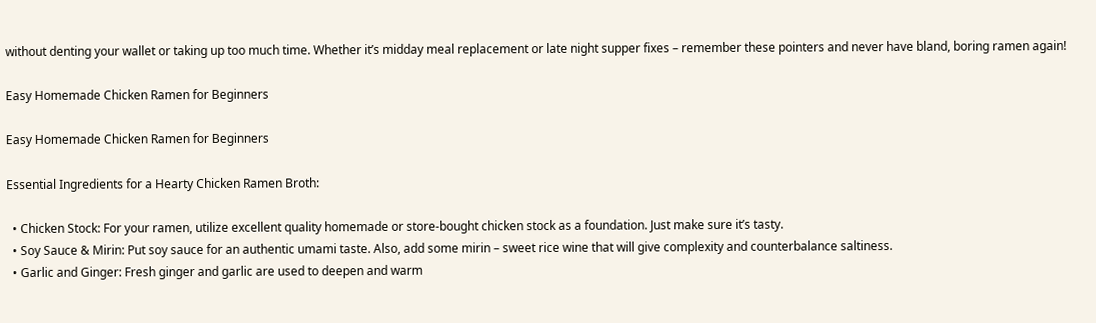without denting your wallet or taking up too much time. Whether it’s midday meal replacement or late night supper fixes – remember these pointers and never have bland, boring ramen again!

Easy Homemade Chicken Ramen for Beginners

Easy Homemade Chicken Ramen for Beginners

Essential Ingredients for a Hearty Chicken Ramen Broth:

  • Chicken Stock: For your ramen, utilize excellent quality homemade or store-bought chicken stock as a foundation. Just make sure it’s tasty.
  • Soy Sauce & Mirin: Put soy sauce for an authentic umami taste. Also, add some mirin – sweet rice wine that will give complexity and counterbalance saltiness.
  • Garlic and Ginger: Fresh ginger and garlic are used to deepen and warm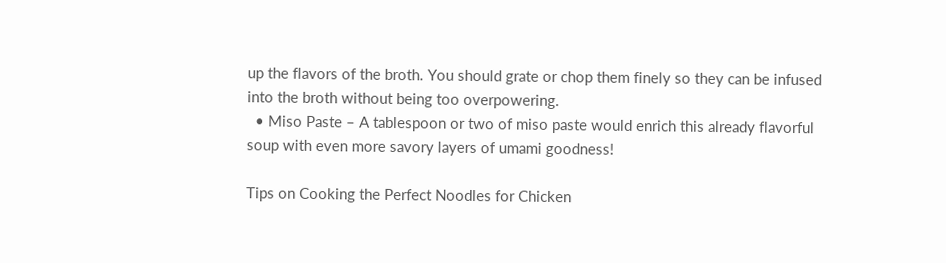up the flavors of the broth. You should grate or chop them finely so they can be infused into the broth without being too overpowering.
  • Miso Paste – A tablespoon or two of miso paste would enrich this already flavorful soup with even more savory layers of umami goodness!

Tips on Cooking the Perfect Noodles for Chicken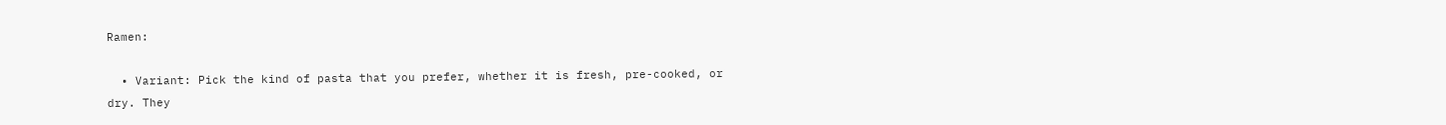Ramen:

  • Variant: Pick the kind of pasta that you prefer, whether it is fresh, pre-cooked, or dry. They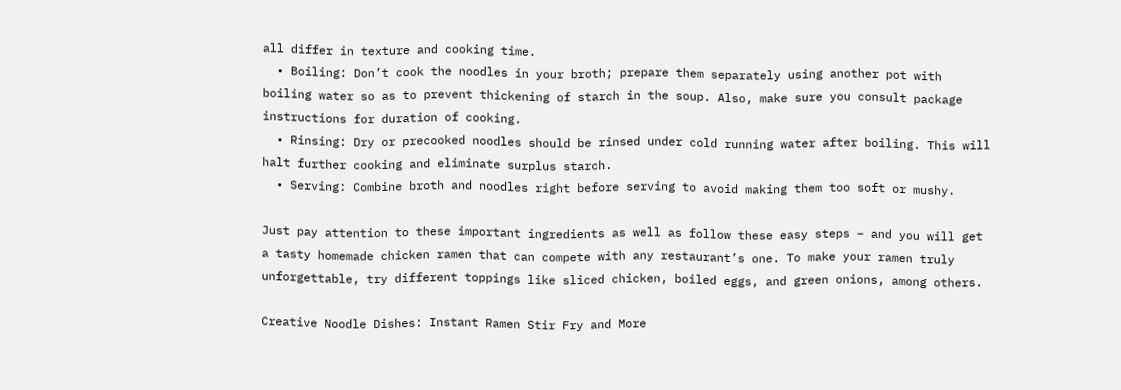all differ in texture and cooking time.
  • Boiling: Don’t cook the noodles in your broth; prepare them separately using another pot with boiling water so as to prevent thickening of starch in the soup. Also, make sure you consult package instructions for duration of cooking.
  • Rinsing: Dry or precooked noodles should be rinsed under cold running water after boiling. This will halt further cooking and eliminate surplus starch.
  • Serving: Combine broth and noodles right before serving to avoid making them too soft or mushy.

Just pay attention to these important ingredients as well as follow these easy steps – and you will get a tasty homemade chicken ramen that can compete with any restaurant’s one. To make your ramen truly unforgettable, try different toppings like sliced chicken, boiled eggs, and green onions, among others.

Creative Noodle Dishes: Instant Ramen Stir Fry and More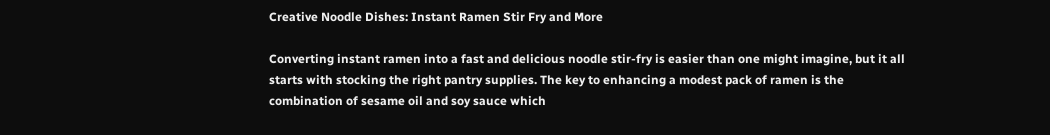Creative Noodle Dishes: Instant Ramen Stir Fry and More

Converting instant ramen into a fast and delicious noodle stir-fry is easier than one might imagine, but it all starts with stocking the right pantry supplies. The key to enhancing a modest pack of ramen is the combination of sesame oil and soy sauce which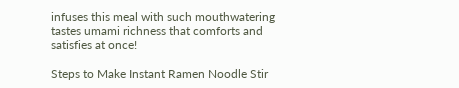infuses this meal with such mouthwatering tastes umami richness that comforts and satisfies at once!

Steps to Make Instant Ramen Noodle Stir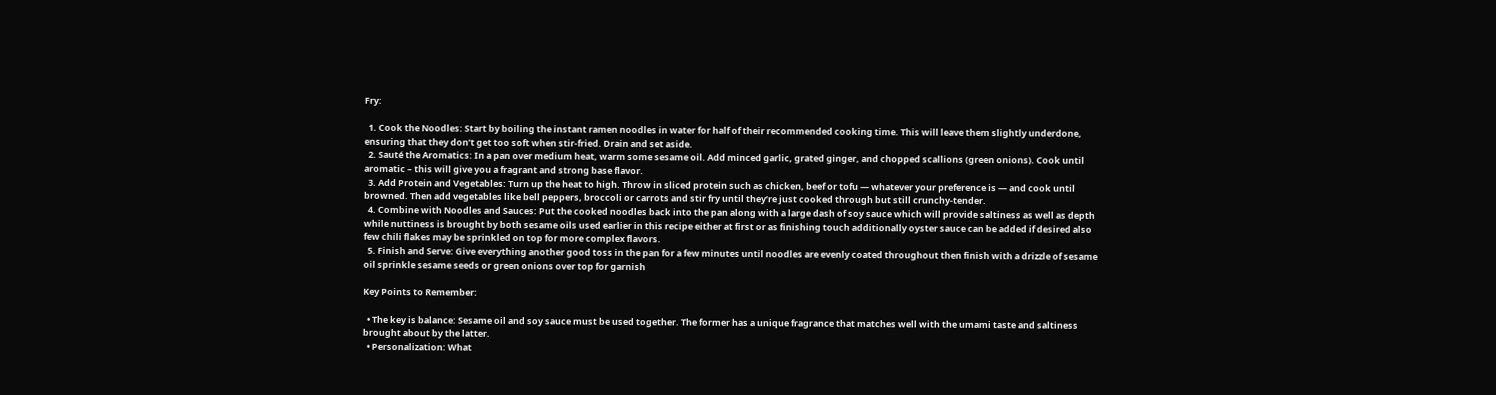Fry:

  1. Cook the Noodles: Start by boiling the instant ramen noodles in water for half of their recommended cooking time. This will leave them slightly underdone, ensuring that they don’t get too soft when stir-fried. Drain and set aside.
  2. Sauté the Aromatics: In a pan over medium heat, warm some sesame oil. Add minced garlic, grated ginger, and chopped scallions (green onions). Cook until aromatic – this will give you a fragrant and strong base flavor.
  3. Add Protein and Vegetables: Turn up the heat to high. Throw in sliced protein such as chicken, beef or tofu — whatever your preference is — and cook until browned. Then add vegetables like bell peppers, broccoli or carrots and stir fry until they’re just cooked through but still crunchy-tender.
  4. Combine with Noodles and Sauces: Put the cooked noodles back into the pan along with a large dash of soy sauce which will provide saltiness as well as depth while nuttiness is brought by both sesame oils used earlier in this recipe either at first or as finishing touch additionally oyster sauce can be added if desired also few chili flakes may be sprinkled on top for more complex flavors.
  5. Finish and Serve: Give everything another good toss in the pan for a few minutes until noodles are evenly coated throughout then finish with a drizzle of sesame oil sprinkle sesame seeds or green onions over top for garnish

Key Points to Remember:

  • The key is balance: Sesame oil and soy sauce must be used together. The former has a unique fragrance that matches well with the umami taste and saltiness brought about by the latter.
  • Personalization: What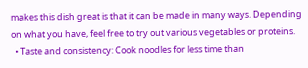makes this dish great is that it can be made in many ways. Depending on what you have, feel free to try out various vegetables or proteins.
  • Taste and consistency: Cook noodles for less time than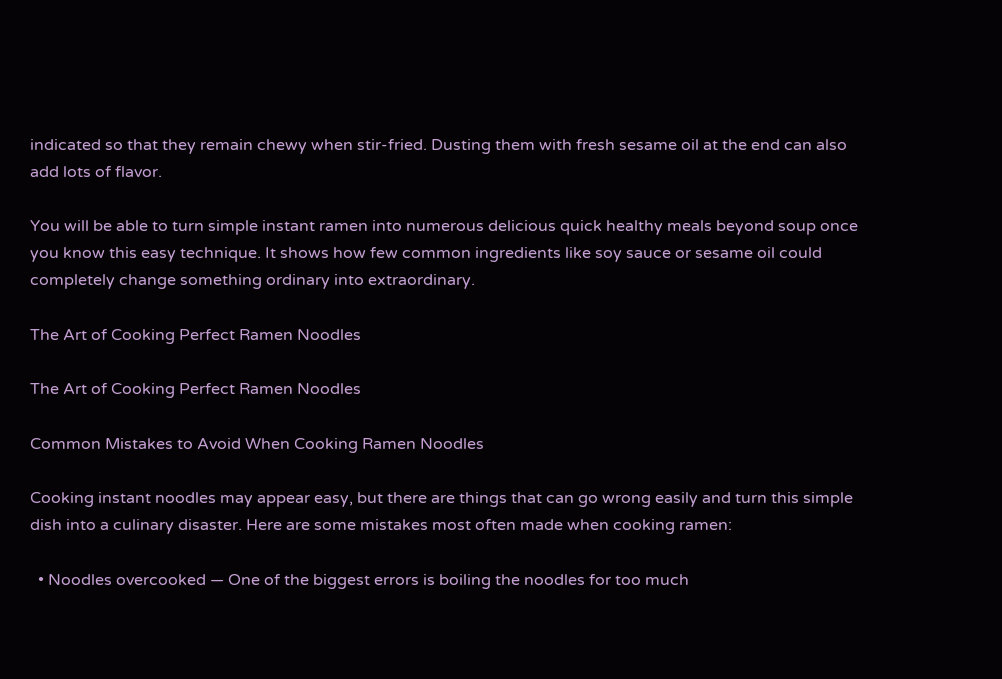indicated so that they remain chewy when stir-fried. Dusting them with fresh sesame oil at the end can also add lots of flavor.

You will be able to turn simple instant ramen into numerous delicious quick healthy meals beyond soup once you know this easy technique. It shows how few common ingredients like soy sauce or sesame oil could completely change something ordinary into extraordinary.

The Art of Cooking Perfect Ramen Noodles

The Art of Cooking Perfect Ramen Noodles

Common Mistakes to Avoid When Cooking Ramen Noodles

Cooking instant noodles may appear easy, but there are things that can go wrong easily and turn this simple dish into a culinary disaster. Here are some mistakes most often made when cooking ramen:

  • Noodles overcooked — One of the biggest errors is boiling the noodles for too much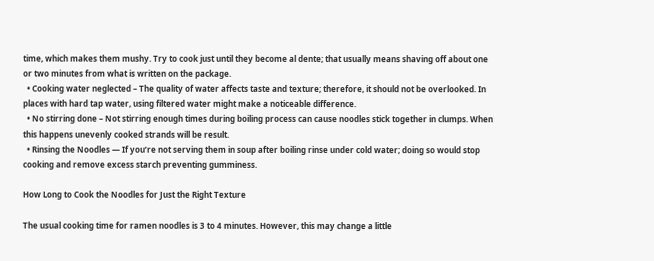time, which makes them mushy. Try to cook just until they become al dente; that usually means shaving off about one or two minutes from what is written on the package.
  • Cooking water neglected – The quality of water affects taste and texture; therefore, it should not be overlooked. In places with hard tap water, using filtered water might make a noticeable difference.
  • No stirring done – Not stirring enough times during boiling process can cause noodles stick together in clumps. When this happens unevenly cooked strands will be result.
  • Rinsing the Noodles — If you’re not serving them in soup after boiling rinse under cold water; doing so would stop cooking and remove excess starch preventing gumminess.

How Long to Cook the Noodles for Just the Right Texture

The usual cooking time for ramen noodles is 3 to 4 minutes. However, this may change a little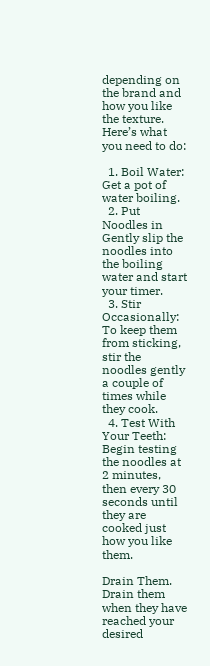depending on the brand and how you like the texture. Here’s what you need to do:

  1. Boil Water: Get a pot of water boiling.
  2. Put Noodles in Gently slip the noodles into the boiling water and start your timer.
  3. Stir Occasionally: To keep them from sticking, stir the noodles gently a couple of times while they cook.
  4. Test With Your Teeth: Begin testing the noodles at 2 minutes, then every 30 seconds until they are cooked just how you like them.

Drain Them. Drain them when they have reached your desired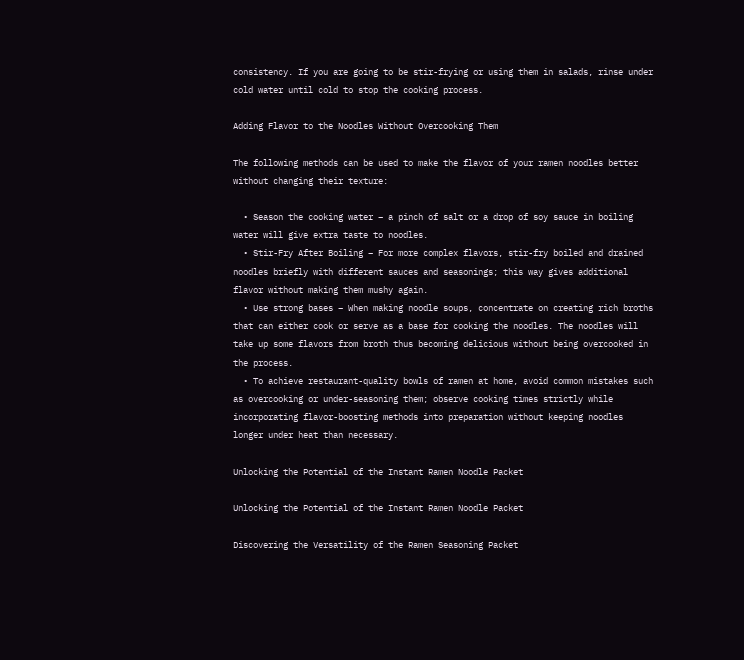consistency. If you are going to be stir-frying or using them in salads, rinse under cold water until cold to stop the cooking process.

Adding Flavor to the Noodles Without Overcooking Them

The following methods can be used to make the flavor of your ramen noodles better without changing their texture:

  • Season the cooking water – a pinch of salt or a drop of soy sauce in boiling water will give extra taste to noodles.
  • Stir-Fry After Boiling – For more complex flavors, stir-fry boiled and drained noodles briefly with different sauces and seasonings; this way gives additional flavor without making them mushy again.
  • Use strong bases – When making noodle soups, concentrate on creating rich broths that can either cook or serve as a base for cooking the noodles. The noodles will take up some flavors from broth thus becoming delicious without being overcooked in the process.
  • To achieve restaurant-quality bowls of ramen at home, avoid common mistakes such as overcooking or under-seasoning them; observe cooking times strictly while incorporating flavor-boosting methods into preparation without keeping noodles longer under heat than necessary.

Unlocking the Potential of the Instant Ramen Noodle Packet

Unlocking the Potential of the Instant Ramen Noodle Packet

Discovering the Versatility of the Ramen Seasoning Packet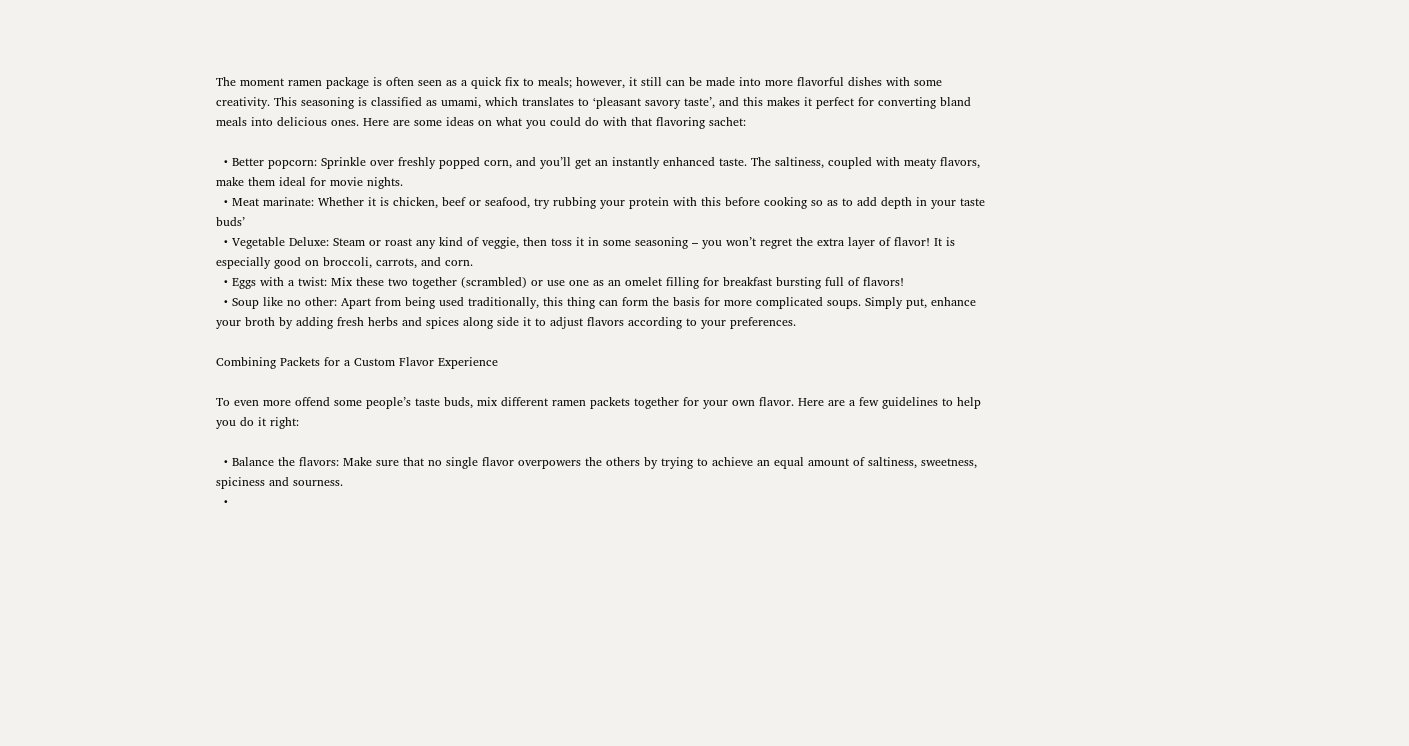The moment ramen package is often seen as a quick fix to meals; however, it still can be made into more flavorful dishes with some creativity. This seasoning is classified as umami, which translates to ‘pleasant savory taste’, and this makes it perfect for converting bland meals into delicious ones. Here are some ideas on what you could do with that flavoring sachet:

  • Better popcorn: Sprinkle over freshly popped corn, and you’ll get an instantly enhanced taste. The saltiness, coupled with meaty flavors, make them ideal for movie nights.
  • Meat marinate: Whether it is chicken, beef or seafood, try rubbing your protein with this before cooking so as to add depth in your taste buds’
  • Vegetable Deluxe: Steam or roast any kind of veggie, then toss it in some seasoning – you won’t regret the extra layer of flavor! It is especially good on broccoli, carrots, and corn.
  • Eggs with a twist: Mix these two together (scrambled) or use one as an omelet filling for breakfast bursting full of flavors!
  • Soup like no other: Apart from being used traditionally, this thing can form the basis for more complicated soups. Simply put, enhance your broth by adding fresh herbs and spices along side it to adjust flavors according to your preferences.

Combining Packets for a Custom Flavor Experience

To even more offend some people’s taste buds, mix different ramen packets together for your own flavor. Here are a few guidelines to help you do it right:

  • Balance the flavors: Make sure that no single flavor overpowers the others by trying to achieve an equal amount of saltiness, sweetness, spiciness and sourness.
  •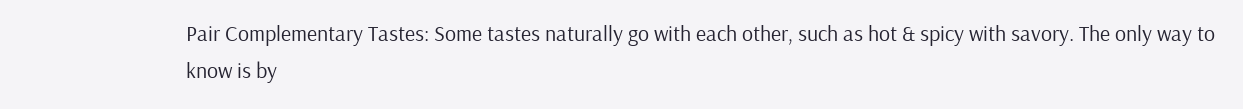Pair Complementary Tastes: Some tastes naturally go with each other, such as hot & spicy with savory. The only way to know is by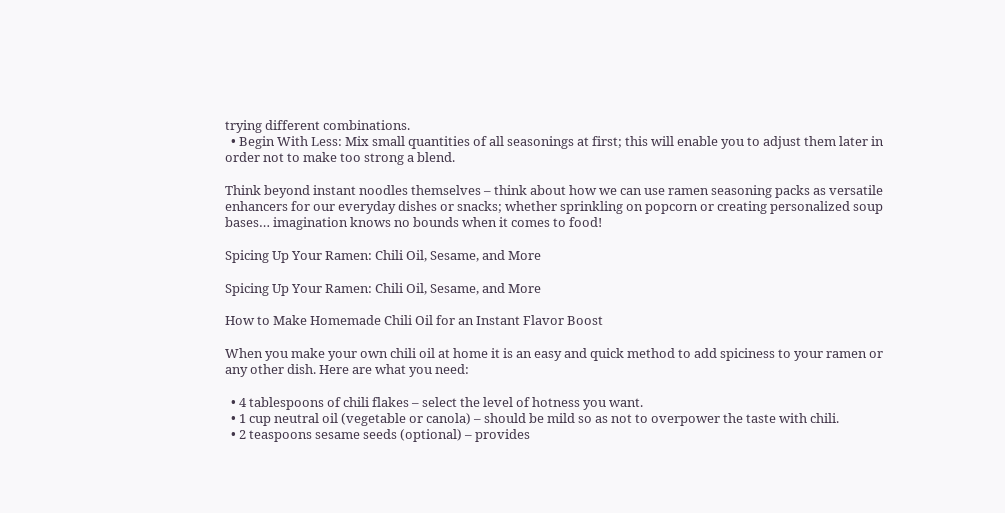trying different combinations.
  • Begin With Less: Mix small quantities of all seasonings at first; this will enable you to adjust them later in order not to make too strong a blend.

Think beyond instant noodles themselves – think about how we can use ramen seasoning packs as versatile enhancers for our everyday dishes or snacks; whether sprinkling on popcorn or creating personalized soup bases… imagination knows no bounds when it comes to food!

Spicing Up Your Ramen: Chili Oil, Sesame, and More

Spicing Up Your Ramen: Chili Oil, Sesame, and More

How to Make Homemade Chili Oil for an Instant Flavor Boost

When you make your own chili oil at home it is an easy and quick method to add spiciness to your ramen or any other dish. Here are what you need:

  • 4 tablespoons of chili flakes – select the level of hotness you want.
  • 1 cup neutral oil (vegetable or canola) – should be mild so as not to overpower the taste with chili.
  • 2 teaspoons sesame seeds (optional) – provides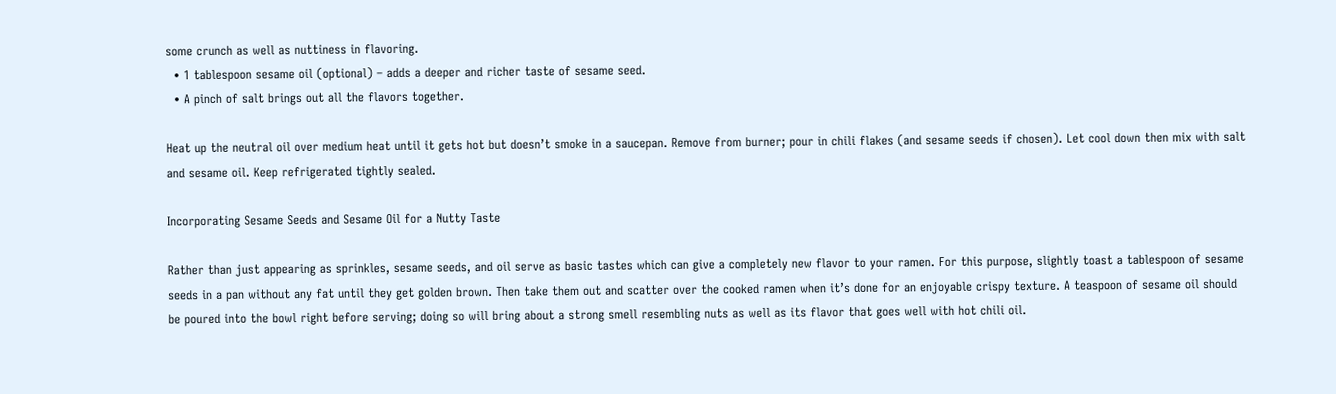some crunch as well as nuttiness in flavoring.
  • 1 tablespoon sesame oil (optional) – adds a deeper and richer taste of sesame seed.
  • A pinch of salt brings out all the flavors together.

Heat up the neutral oil over medium heat until it gets hot but doesn’t smoke in a saucepan. Remove from burner; pour in chili flakes (and sesame seeds if chosen). Let cool down then mix with salt and sesame oil. Keep refrigerated tightly sealed.

Incorporating Sesame Seeds and Sesame Oil for a Nutty Taste

Rather than just appearing as sprinkles, sesame seeds, and oil serve as basic tastes which can give a completely new flavor to your ramen. For this purpose, slightly toast a tablespoon of sesame seeds in a pan without any fat until they get golden brown. Then take them out and scatter over the cooked ramen when it’s done for an enjoyable crispy texture. A teaspoon of sesame oil should be poured into the bowl right before serving; doing so will bring about a strong smell resembling nuts as well as its flavor that goes well with hot chili oil.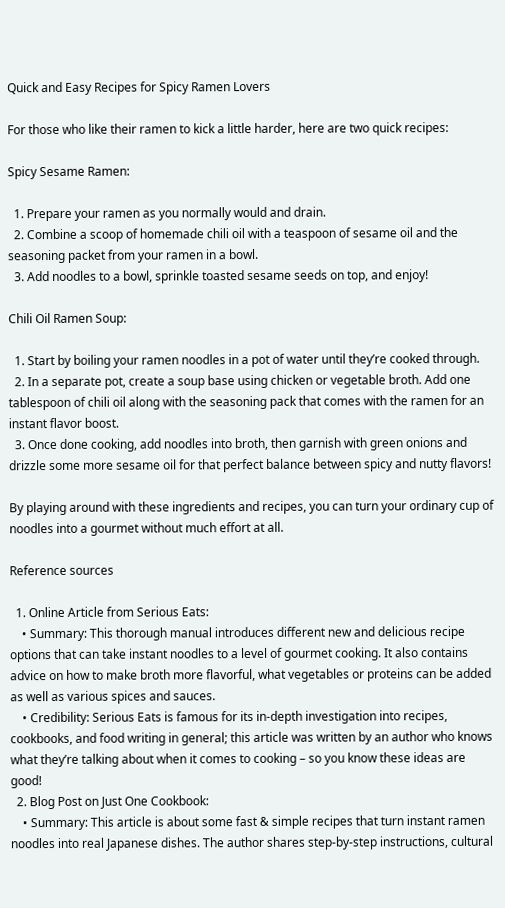Quick and Easy Recipes for Spicy Ramen Lovers

For those who like their ramen to kick a little harder, here are two quick recipes:

Spicy Sesame Ramen:

  1. Prepare your ramen as you normally would and drain.
  2. Combine a scoop of homemade chili oil with a teaspoon of sesame oil and the seasoning packet from your ramen in a bowl.
  3. Add noodles to a bowl, sprinkle toasted sesame seeds on top, and enjoy!

Chili Oil Ramen Soup:

  1. Start by boiling your ramen noodles in a pot of water until they’re cooked through.
  2. In a separate pot, create a soup base using chicken or vegetable broth. Add one tablespoon of chili oil along with the seasoning pack that comes with the ramen for an instant flavor boost.
  3. Once done cooking, add noodles into broth, then garnish with green onions and drizzle some more sesame oil for that perfect balance between spicy and nutty flavors!

By playing around with these ingredients and recipes, you can turn your ordinary cup of noodles into a gourmet without much effort at all.

Reference sources

  1. Online Article from Serious Eats:
    • Summary: This thorough manual introduces different new and delicious recipe options that can take instant noodles to a level of gourmet cooking. It also contains advice on how to make broth more flavorful, what vegetables or proteins can be added as well as various spices and sauces.
    • Credibility: Serious Eats is famous for its in-depth investigation into recipes, cookbooks, and food writing in general; this article was written by an author who knows what they’re talking about when it comes to cooking – so you know these ideas are good!
  2. Blog Post on Just One Cookbook:
    • Summary: This article is about some fast & simple recipes that turn instant ramen noodles into real Japanese dishes. The author shares step-by-step instructions, cultural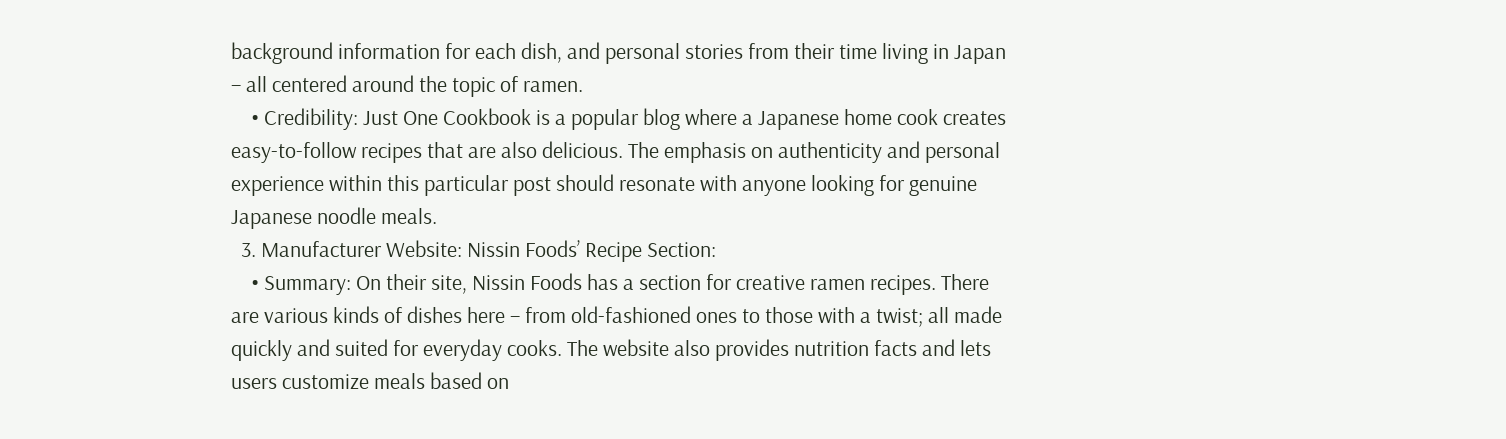background information for each dish, and personal stories from their time living in Japan – all centered around the topic of ramen.
    • Credibility: Just One Cookbook is a popular blog where a Japanese home cook creates easy-to-follow recipes that are also delicious. The emphasis on authenticity and personal experience within this particular post should resonate with anyone looking for genuine Japanese noodle meals.
  3. Manufacturer Website: Nissin Foods’ Recipe Section:
    • Summary: On their site, Nissin Foods has a section for creative ramen recipes. There are various kinds of dishes here – from old-fashioned ones to those with a twist; all made quickly and suited for everyday cooks. The website also provides nutrition facts and lets users customize meals based on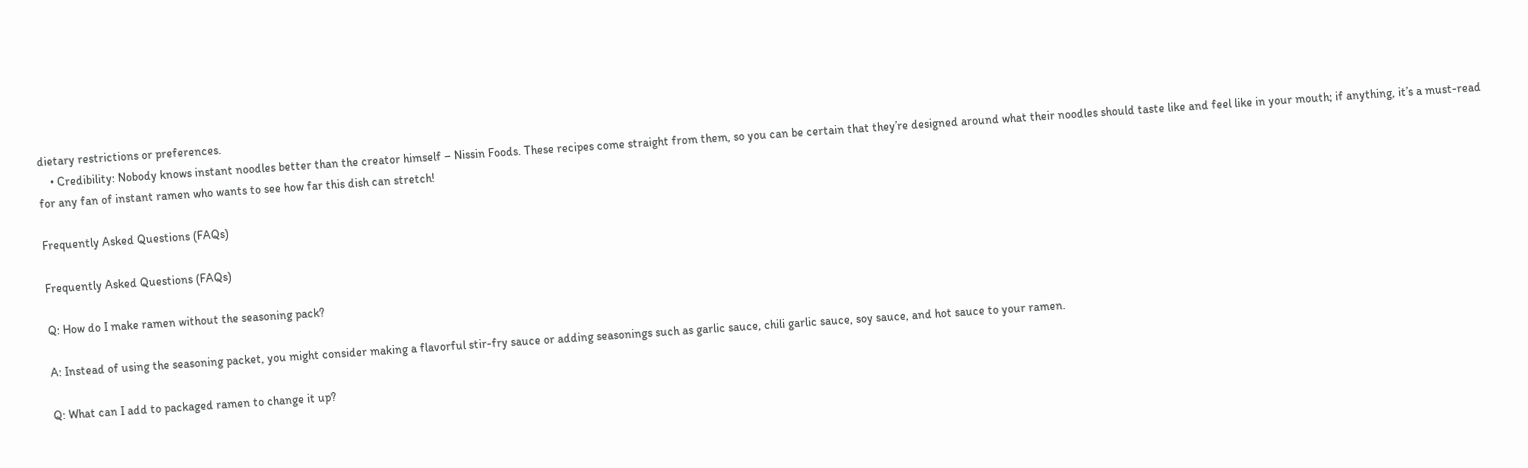dietary restrictions or preferences.
    • Credibility: Nobody knows instant noodles better than the creator himself – Nissin Foods. These recipes come straight from them, so you can be certain that they’re designed around what their noodles should taste like and feel like in your mouth; if anything, it’s a must-read for any fan of instant ramen who wants to see how far this dish can stretch!

Frequently Asked Questions (FAQs)

Frequently Asked Questions (FAQs)

Q: How do I make ramen without the seasoning pack?

A: Instead of using the seasoning packet, you might consider making a flavorful stir-fry sauce or adding seasonings such as garlic sauce, chili garlic sauce, soy sauce, and hot sauce to your ramen.

Q: What can I add to packaged ramen to change it up?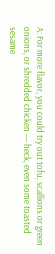A: For more flavor, you could try out tofu, scallions or green onions, or shredded chicken –– heck, even some toasted sesame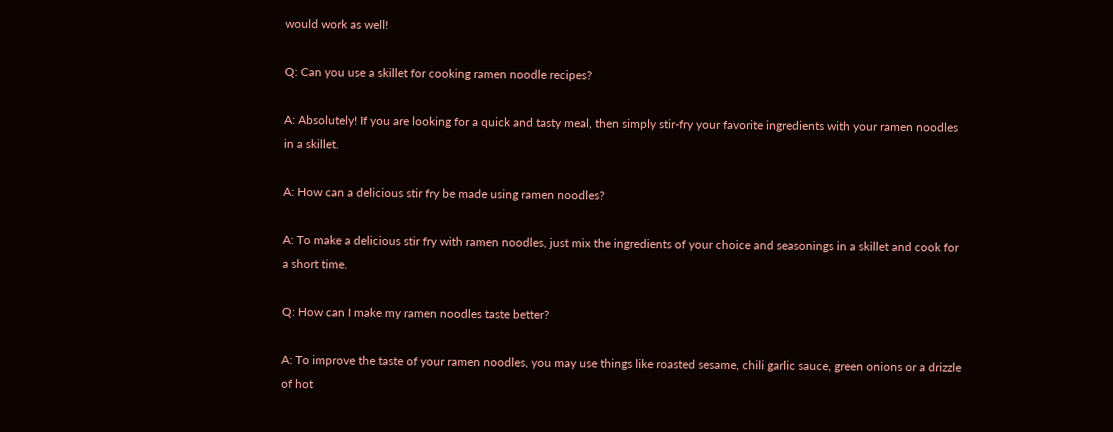would work as well!

Q: Can you use a skillet for cooking ramen noodle recipes?

A: Absolutely! If you are looking for a quick and tasty meal, then simply stir-fry your favorite ingredients with your ramen noodles in a skillet.

A: How can a delicious stir fry be made using ramen noodles?

A: To make a delicious stir fry with ramen noodles, just mix the ingredients of your choice and seasonings in a skillet and cook for a short time.

Q: How can I make my ramen noodles taste better?

A: To improve the taste of your ramen noodles, you may use things like roasted sesame, chili garlic sauce, green onions or a drizzle of hot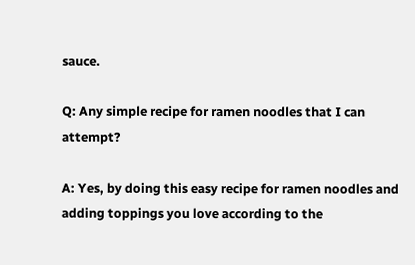sauce.

Q: Any simple recipe for ramen noodles that I can attempt?

A: Yes, by doing this easy recipe for ramen noodles and adding toppings you love according to the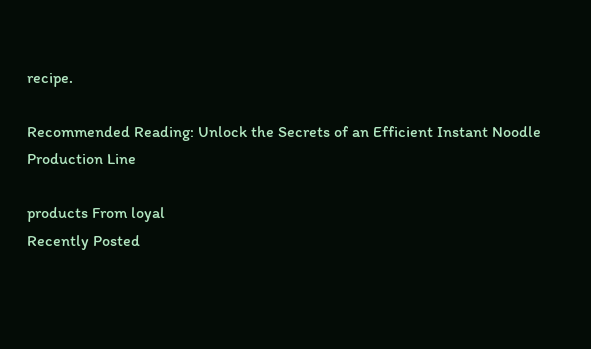recipe.

Recommended Reading: Unlock the Secrets of an Efficient Instant Noodle Production Line

products From loyal
Recently Posted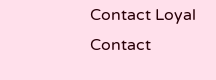Contact Loyal
Contact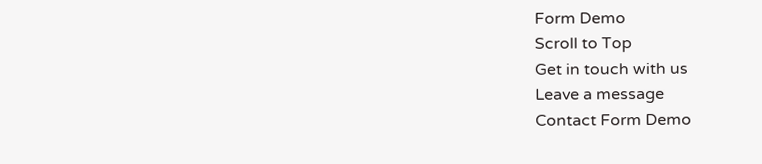Form Demo
Scroll to Top
Get in touch with us
Leave a message
Contact Form Demo